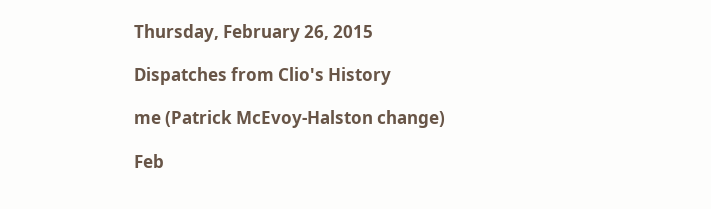Thursday, February 26, 2015

Dispatches from Clio's History

me (Patrick McEvoy-Halston change)

Feb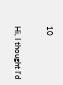10

Hi, I thought I'd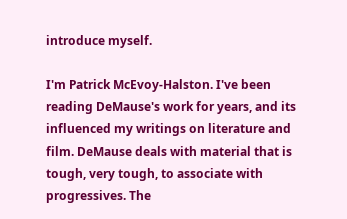introduce myself.

I'm Patrick McEvoy-Halston. I've been reading DeMause's work for years, and its influenced my writings on literature and film. DeMause deals with material that is tough, very tough, to associate with progressives. The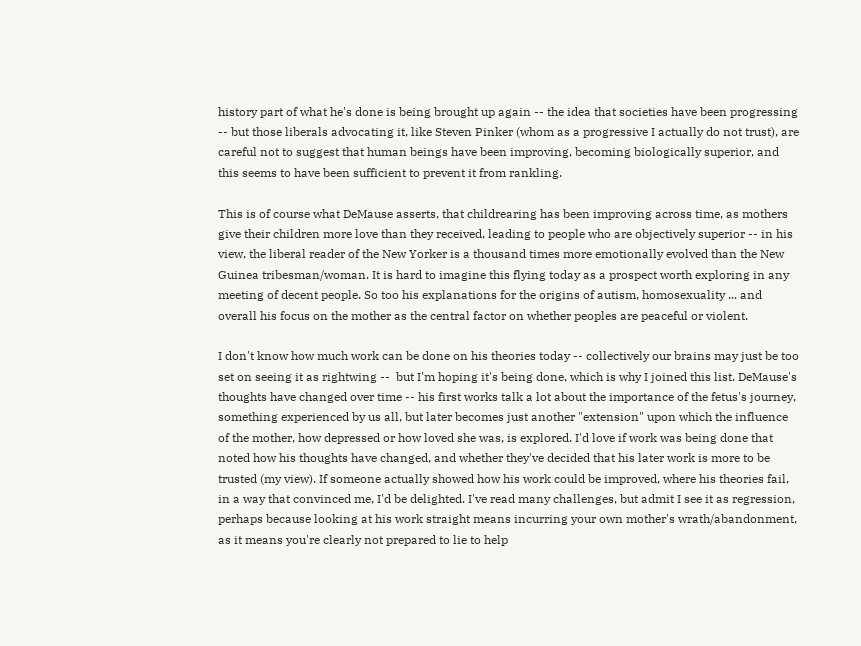history part of what he's done is being brought up again -- the idea that societies have been progressing -- but those liberals advocating it, like Steven Pinker (whom as a progressive I actually do not trust), are careful not to suggest that human beings have been improving, becoming biologically superior, and this seems to have been sufficient to prevent it from rankling.

This is of course what DeMause asserts, that childrearing has been improving across time, as mothers give their children more love than they received, leading to people who are objectively superior -- in his view, the liberal reader of the New Yorker is a thousand times more emotionally evolved than the New Guinea tribesman/woman. It is hard to imagine this flying today as a prospect worth exploring in any meeting of decent people. So too his explanations for the origins of autism, homosexuality ... and overall his focus on the mother as the central factor on whether peoples are peaceful or violent.

I don't know how much work can be done on his theories today -- collectively our brains may just be too set on seeing it as rightwing --  but I'm hoping it's being done, which is why I joined this list. DeMause's thoughts have changed over time -- his first works talk a lot about the importance of the fetus's journey, something experienced by us all, but later becomes just another "extension" upon which the influence of the mother, how depressed or how loved she was, is explored. I'd love if work was being done that noted how his thoughts have changed, and whether they've decided that his later work is more to be trusted (my view). If someone actually showed how his work could be improved, where his theories fail, in a way that convinced me, I'd be delighted. I've read many challenges, but admit I see it as regression, perhaps because looking at his work straight means incurring your own mother's wrath/abandonment, as it means you're clearly not prepared to lie to help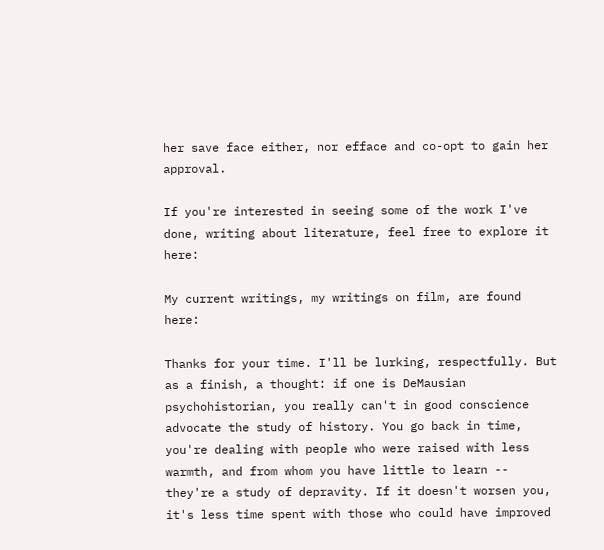her save face either, nor efface and co-opt to gain her approval.

If you're interested in seeing some of the work I've done, writing about literature, feel free to explore it here:

My current writings, my writings on film, are found here:

Thanks for your time. I'll be lurking, respectfully. But as a finish, a thought: if one is DeMausian psychohistorian, you really can't in good conscience advocate the study of history. You go back in time, you're dealing with people who were raised with less warmth, and from whom you have little to learn -- they're a study of depravity. If it doesn't worsen you, it's less time spent with those who could have improved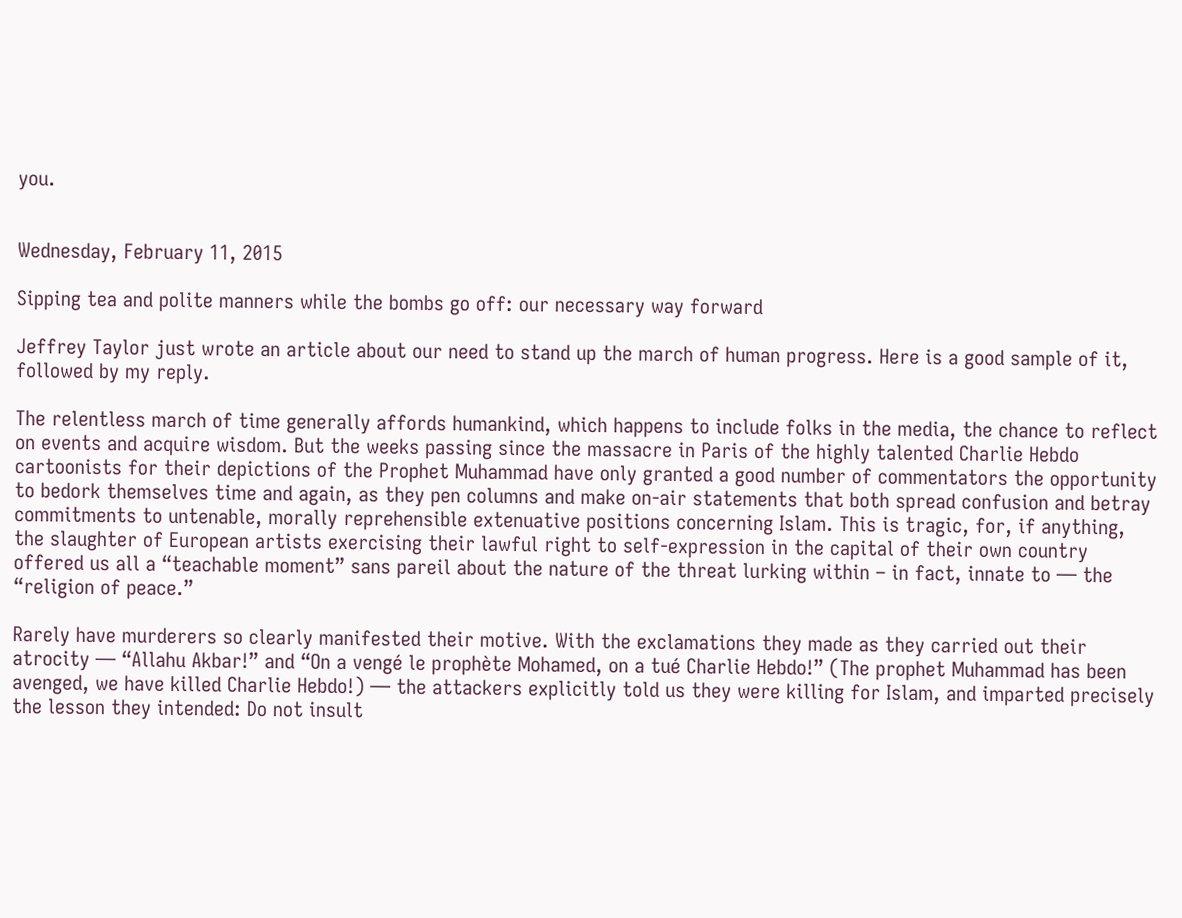you.


Wednesday, February 11, 2015

Sipping tea and polite manners while the bombs go off: our necessary way forward

Jeffrey Taylor just wrote an article about our need to stand up the march of human progress. Here is a good sample of it, followed by my reply.

The relentless march of time generally affords humankind, which happens to include folks in the media, the chance to reflect on events and acquire wisdom. But the weeks passing since the massacre in Paris of the highly talented Charlie Hebdo cartoonists for their depictions of the Prophet Muhammad have only granted a good number of commentators the opportunity to bedork themselves time and again, as they pen columns and make on-air statements that both spread confusion and betray commitments to untenable, morally reprehensible extenuative positions concerning Islam. This is tragic, for, if anything, the slaughter of European artists exercising their lawful right to self-expression in the capital of their own country offered us all a “teachable moment” sans pareil about the nature of the threat lurking within – in fact, innate to — the “religion of peace.”

Rarely have murderers so clearly manifested their motive. With the exclamations they made as they carried out their atrocity — “Allahu Akbar!” and “On a vengé le prophète Mohamed, on a tué Charlie Hebdo!” (The prophet Muhammad has been avenged, we have killed Charlie Hebdo!) — the attackers explicitly told us they were killing for Islam, and imparted precisely the lesson they intended: Do not insult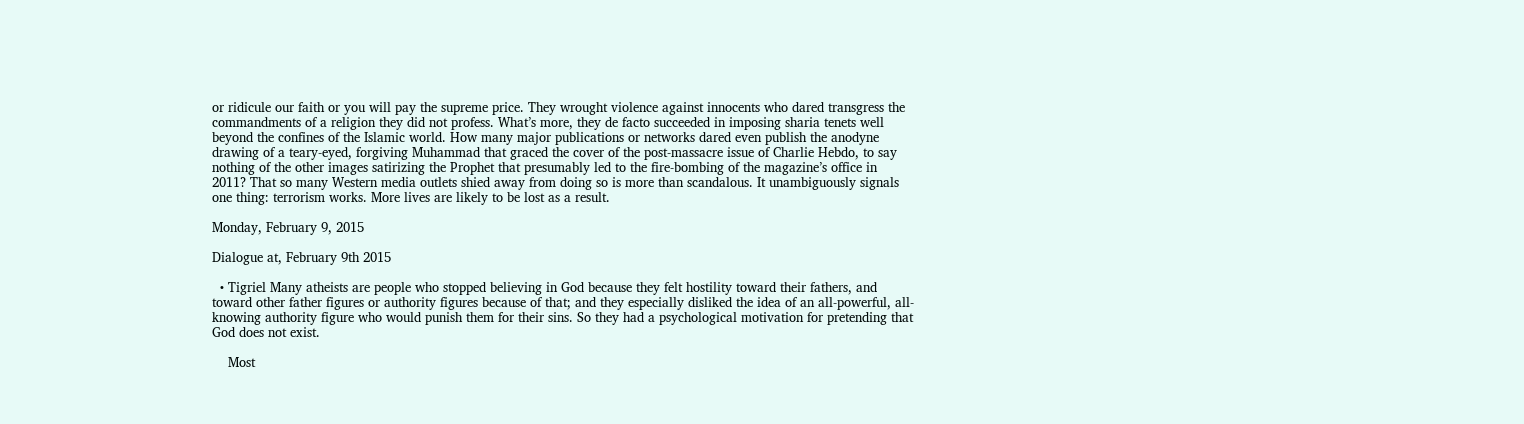or ridicule our faith or you will pay the supreme price. They wrought violence against innocents who dared transgress the commandments of a religion they did not profess. What’s more, they de facto succeeded in imposing sharia tenets well beyond the confines of the Islamic world. How many major publications or networks dared even publish the anodyne drawing of a teary-eyed, forgiving Muhammad that graced the cover of the post-massacre issue of Charlie Hebdo, to say nothing of the other images satirizing the Prophet that presumably led to the fire-bombing of the magazine’s office in 2011? That so many Western media outlets shied away from doing so is more than scandalous. It unambiguously signals one thing: terrorism works. More lives are likely to be lost as a result.

Monday, February 9, 2015

Dialogue at, February 9th 2015

  • Tigriel Many atheists are people who stopped believing in God because they felt hostility toward their fathers, and toward other father figures or authority figures because of that; and they especially disliked the idea of an all-powerful, all-knowing authority figure who would punish them for their sins. So they had a psychological motivation for pretending that God does not exist.

    Most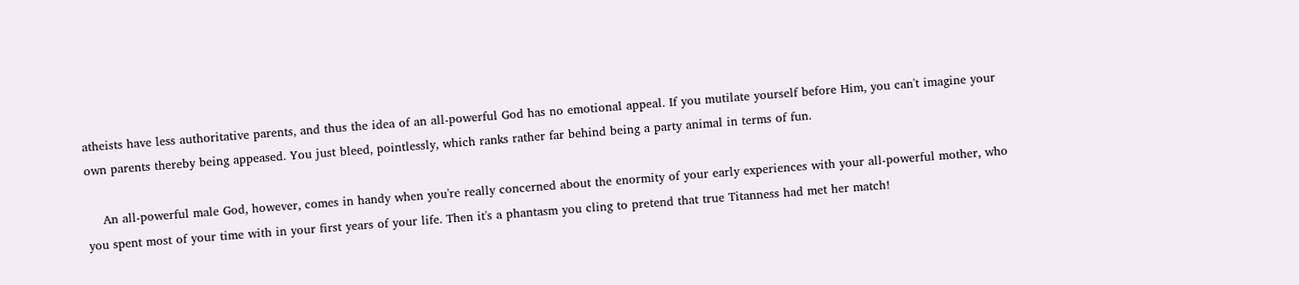atheists have less authoritative parents, and thus the idea of an all-powerful God has no emotional appeal. If you mutilate yourself before Him, you can't imagine your own parents thereby being appeased. You just bleed, pointlessly, which ranks rather far behind being a party animal in terms of fun.

    An all-powerful male God, however, comes in handy when you're really concerned about the enormity of your early experiences with your all-powerful mother, who you spent most of your time with in your first years of your life. Then it's a phantasm you cling to pretend that true Titanness had met her match!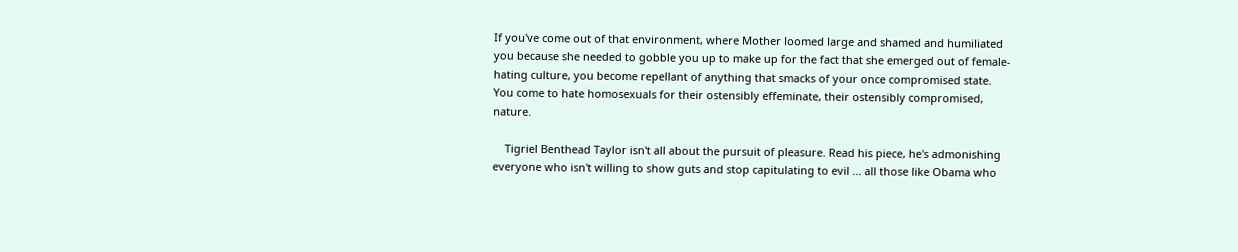If you've come out of that environment, where Mother loomed large and shamed and humiliated you because she needed to gobble you up to make up for the fact that she emerged out of female-hating culture, you become repellant of anything that smacks of your once compromised state. You come to hate homosexuals for their ostensibly effeminate, their ostensibly compromised, nature.

    Tigriel Benthead Taylor isn't all about the pursuit of pleasure. Read his piece, he's admonishing everyone who isn't willing to show guts and stop capitulating to evil ... all those like Obama who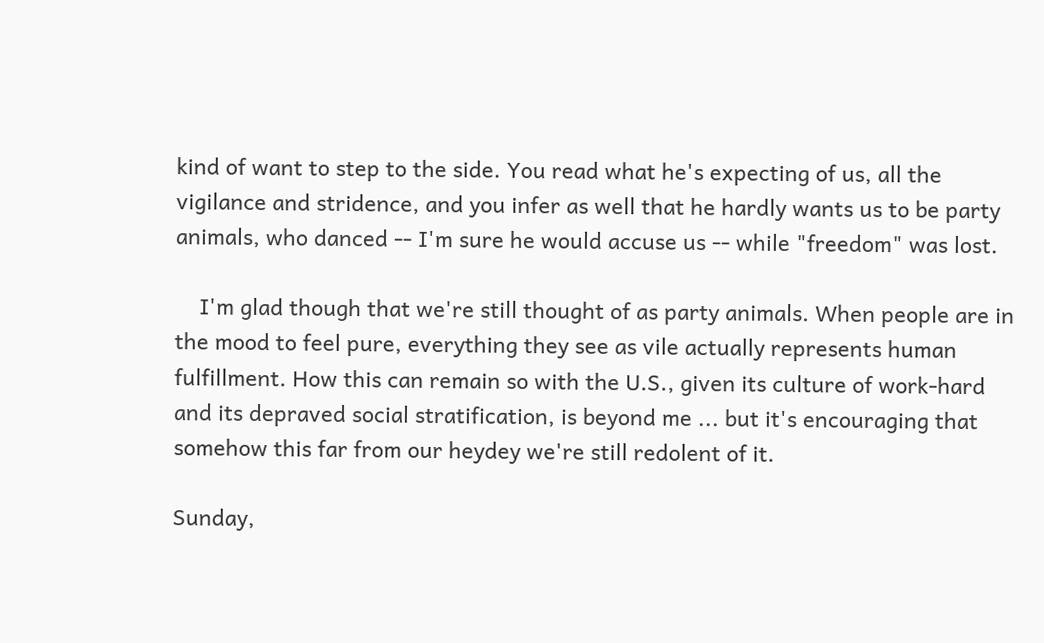kind of want to step to the side. You read what he's expecting of us, all the vigilance and stridence, and you infer as well that he hardly wants us to be party animals, who danced -- I'm sure he would accuse us -- while "freedom" was lost.

    I'm glad though that we're still thought of as party animals. When people are in the mood to feel pure, everything they see as vile actually represents human fulfillment. How this can remain so with the U.S., given its culture of work-hard and its depraved social stratification, is beyond me ... but it's encouraging that somehow this far from our heydey we're still redolent of it.

Sunday,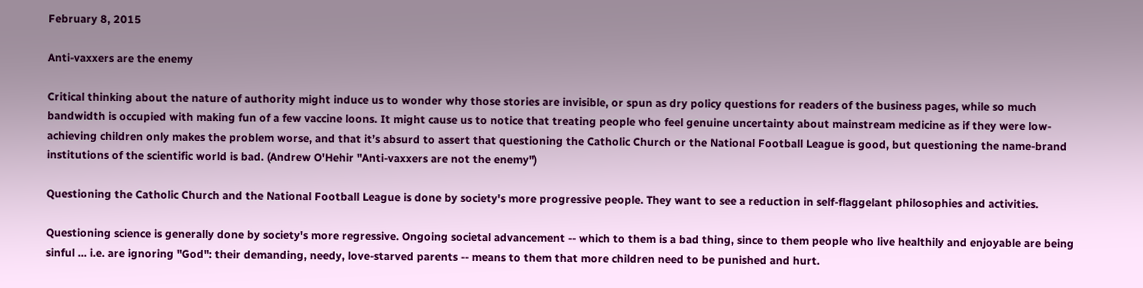February 8, 2015

Anti-vaxxers are the enemy

Critical thinking about the nature of authority might induce us to wonder why those stories are invisible, or spun as dry policy questions for readers of the business pages, while so much bandwidth is occupied with making fun of a few vaccine loons. It might cause us to notice that treating people who feel genuine uncertainty about mainstream medicine as if they were low-achieving children only makes the problem worse, and that it’s absurd to assert that questioning the Catholic Church or the National Football League is good, but questioning the name-brand institutions of the scientific world is bad. (Andrew O'Hehir "Anti-vaxxers are not the enemy")

Questioning the Catholic Church and the National Football League is done by society's more progressive people. They want to see a reduction in self-flaggelant philosophies and activities.

Questioning science is generally done by society's more regressive. Ongoing societal advancement -- which to them is a bad thing, since to them people who live healthily and enjoyable are being sinful ... i.e. are ignoring "God": their demanding, needy, love-starved parents -- means to them that more children need to be punished and hurt.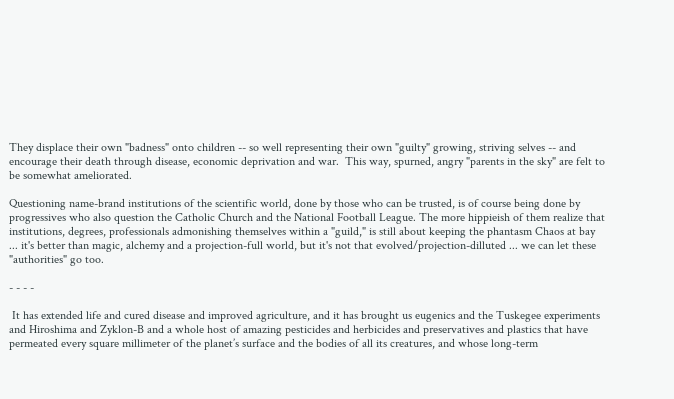They displace their own "badness" onto children -- so well representing their own "guilty" growing, striving selves -- and encourage their death through disease, economic deprivation and war.  This way, spurned, angry "parents in the sky" are felt to be somewhat ameliorated.

Questioning name-brand institutions of the scientific world, done by those who can be trusted, is of course being done by progressives who also question the Catholic Church and the National Football League. The more hippieish of them realize that institutions, degrees, professionals admonishing themselves within a "guild," is still about keeping the phantasm Chaos at bay ... it's better than magic, alchemy and a projection-full world, but it's not that evolved/projection-dilluted ... we can let these "authorities" go too.

- - - -

 It has extended life and cured disease and improved agriculture, and it has brought us eugenics and the Tuskegee experiments and Hiroshima and Zyklon-B and a whole host of amazing pesticides and herbicides and preservatives and plastics that have permeated every square millimeter of the planet’s surface and the bodies of all its creatures, and whose long-term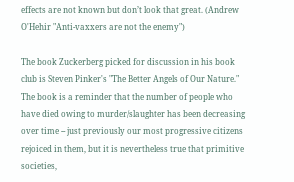effects are not known but don’t look that great. (Andrew O'Hehir "Anti-vaxxers are not the enemy")

The book Zuckerberg picked for discussion in his book club is Steven Pinker's "The Better Angels of Our Nature." The book is a reminder that the number of people who have died owing to murder/slaughter has been decreasing over time -- just previously our most progressive citizens rejoiced in them, but it is nevertheless true that primitive societies,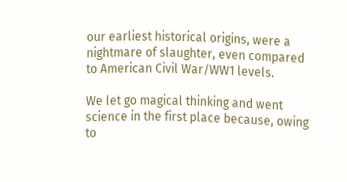our earliest historical origins, were a nightmare of slaughter, even compared to American Civil War/WW1 levels.

We let go magical thinking and went science in the first place because, owing to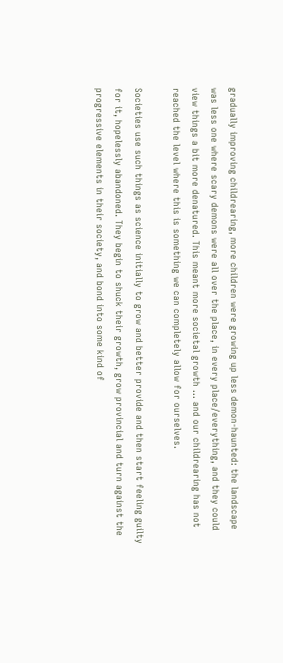gradually improving childrearing, more children were growing up less demon-haunted: the landscape was less one where scary demons were all over the place, in every place/everything, and they could view things a bit more denatured. This meant more societal growth ... and our childrearing has not reached the level where this is something we can completely allow for ourselves.

Societies use such things as science initially to grow and better provide and then start feeling guilty for it, hopelessly abandoned. They begin to shuck their growth, grow provincial and turn against the progressive elements in their society, and bond into some kind of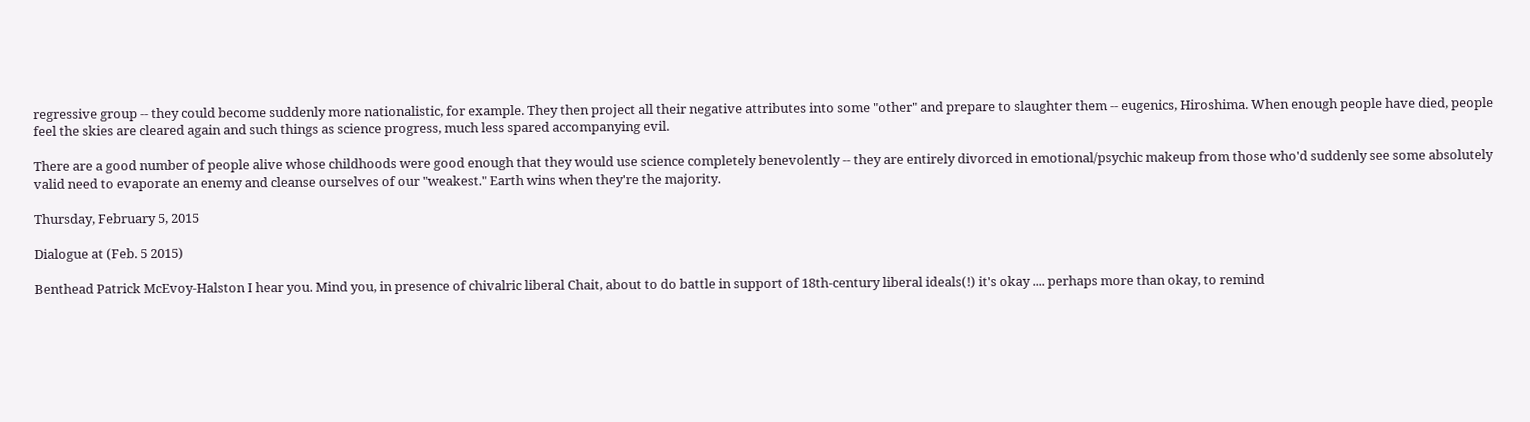regressive group -- they could become suddenly more nationalistic, for example. They then project all their negative attributes into some "other" and prepare to slaughter them -- eugenics, Hiroshima. When enough people have died, people feel the skies are cleared again and such things as science progress, much less spared accompanying evil.

There are a good number of people alive whose childhoods were good enough that they would use science completely benevolently -- they are entirely divorced in emotional/psychic makeup from those who'd suddenly see some absolutely valid need to evaporate an enemy and cleanse ourselves of our "weakest." Earth wins when they're the majority.

Thursday, February 5, 2015

Dialogue at (Feb. 5 2015)

Benthead Patrick McEvoy-Halston I hear you. Mind you, in presence of chivalric liberal Chait, about to do battle in support of 18th-century liberal ideals(!) it's okay .... perhaps more than okay, to remind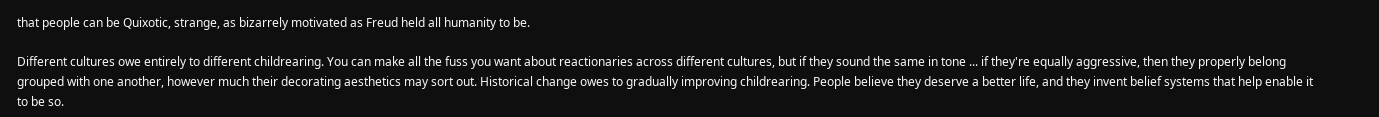that people can be Quixotic, strange, as bizarrely motivated as Freud held all humanity to be.

Different cultures owe entirely to different childrearing. You can make all the fuss you want about reactionaries across different cultures, but if they sound the same in tone ... if they're equally aggressive, then they properly belong grouped with one another, however much their decorating aesthetics may sort out. Historical change owes to gradually improving childrearing. People believe they deserve a better life, and they invent belief systems that help enable it to be so.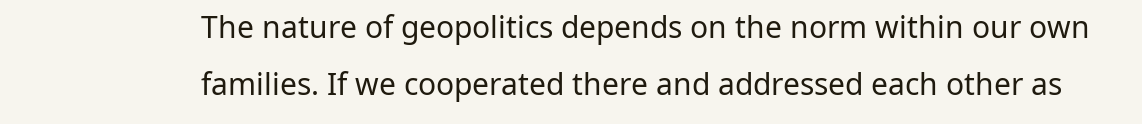The nature of geopolitics depends on the norm within our own families. If we cooperated there and addressed each other as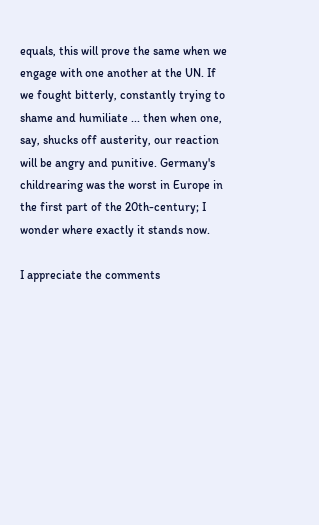equals, this will prove the same when we engage with one another at the UN. If we fought bitterly, constantly trying to shame and humiliate ... then when one, say, shucks off austerity, our reaction will be angry and punitive. Germany's childrearing was the worst in Europe in the first part of the 20th-century; I wonder where exactly it stands now.

I appreciate the comments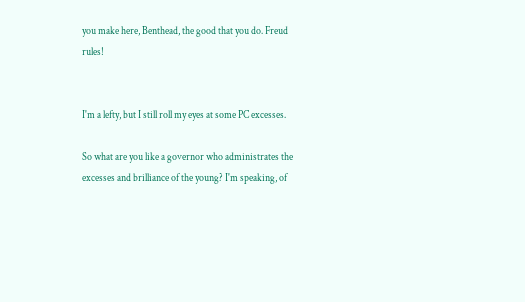you make here, Benthead, the good that you do. Freud rules!


I'm a lefty, but I still roll my eyes at some PC excesses.

So what are you like a governor who administrates the excesses and brilliance of the young? I'm speaking, of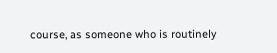course, as someone who is routinely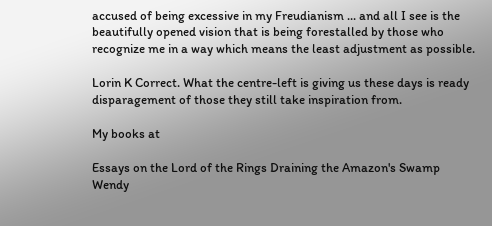accused of being excessive in my Freudianism ... and all I see is the beautifully opened vision that is being forestalled by those who recognize me in a way which means the least adjustment as possible.

Lorin K Correct. What the centre-left is giving us these days is ready disparagement of those they still take inspiration from.

My books at

Essays on the Lord of the Rings Draining the Amazon's Swamp Wendy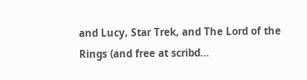and Lucy, Star Trek, and The Lord of the Rings (and free at scribd...